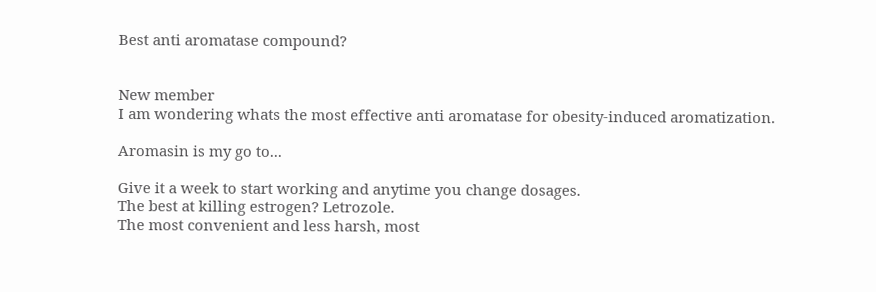Best anti aromatase compound?


New member
I am wondering whats the most effective anti aromatase for obesity-induced aromatization.

Aromasin is my go to...

Give it a week to start working and anytime you change dosages.
The best at killing estrogen? Letrozole.
The most convenient and less harsh, most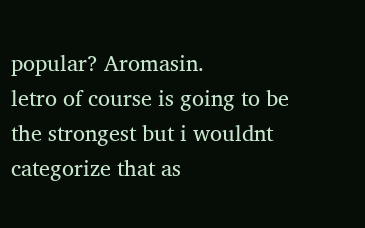popular? Aromasin.
letro of course is going to be the strongest but i wouldnt categorize that as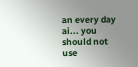an every day ai... you should not use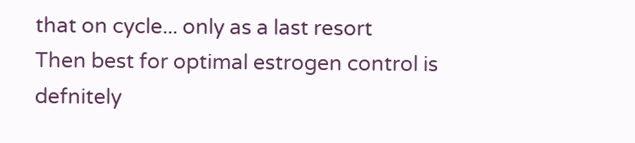that on cycle... only as a last resort
Then best for optimal estrogen control is defnitely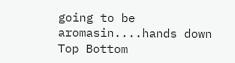going to be aromasin....hands down
Top Bottom